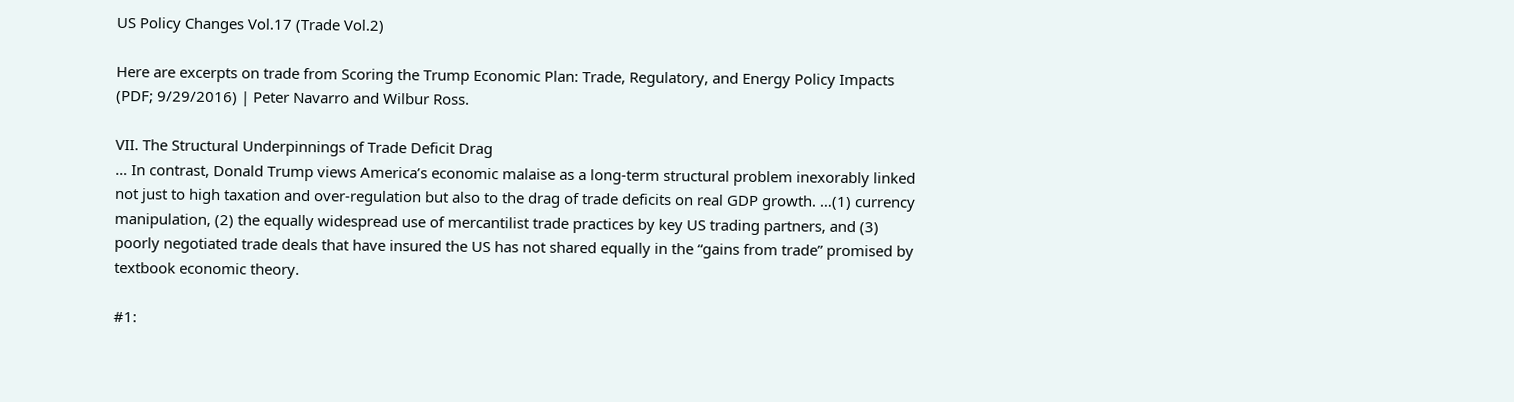US Policy Changes Vol.17 (Trade Vol.2)

Here are excerpts on trade from Scoring the Trump Economic Plan: Trade, Regulatory, and Energy Policy Impacts (PDF; 9/29/2016) | Peter Navarro and Wilbur Ross.

VII. The Structural Underpinnings of Trade Deficit Drag
… In contrast, Donald Trump views America’s economic malaise as a long-term structural problem inexorably linked not just to high taxation and over-regulation but also to the drag of trade deficits on real GDP growth. …(1) currency manipulation, (2) the equally widespread use of mercantilist trade practices by key US trading partners, and (3) poorly negotiated trade deals that have insured the US has not shared equally in the “gains from trade” promised by textbook economic theory.

#1: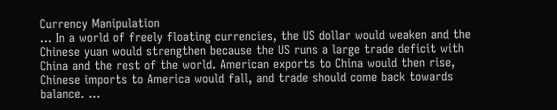Currency Manipulation
… In a world of freely floating currencies, the US dollar would weaken and the Chinese yuan would strengthen because the US runs a large trade deficit with China and the rest of the world. American exports to China would then rise, Chinese imports to America would fall, and trade should come back towards balance. …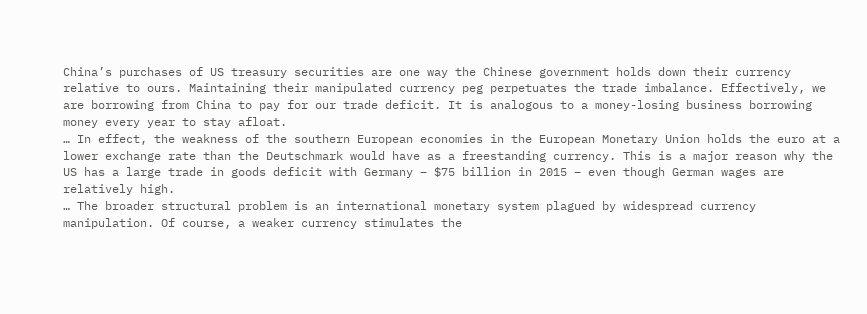China’s purchases of US treasury securities are one way the Chinese government holds down their currency relative to ours. Maintaining their manipulated currency peg perpetuates the trade imbalance. Effectively, we are borrowing from China to pay for our trade deficit. It is analogous to a money-losing business borrowing money every year to stay afloat.
… In effect, the weakness of the southern European economies in the European Monetary Union holds the euro at a lower exchange rate than the Deutschmark would have as a freestanding currency. This is a major reason why the US has a large trade in goods deficit with Germany – $75 billion in 2015 – even though German wages are relatively high.
… The broader structural problem is an international monetary system plagued by widespread currency manipulation. Of course, a weaker currency stimulates the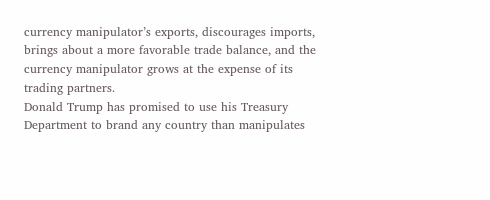currency manipulator’s exports, discourages imports, brings about a more favorable trade balance, and the currency manipulator grows at the expense of its trading partners.
Donald Trump has promised to use his Treasury Department to brand any country than manipulates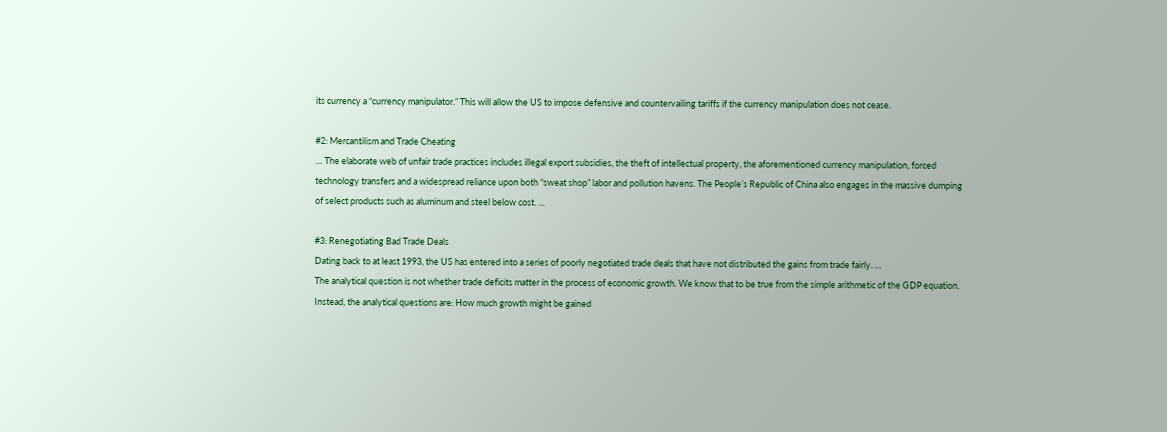its currency a “currency manipulator.” This will allow the US to impose defensive and countervailing tariffs if the currency manipulation does not cease.

#2: Mercantilism and Trade Cheating
… The elaborate web of unfair trade practices includes illegal export subsidies, the theft of intellectual property, the aforementioned currency manipulation, forced technology transfers and a widespread reliance upon both “sweat shop” labor and pollution havens. The People’s Republic of China also engages in the massive dumping of select products such as aluminum and steel below cost. …

#3: Renegotiating Bad Trade Deals
Dating back to at least 1993, the US has entered into a series of poorly negotiated trade deals that have not distributed the gains from trade fairly. …
The analytical question is not whether trade deficits matter in the process of economic growth. We know that to be true from the simple arithmetic of the GDP equation.
Instead, the analytical questions are: How much growth might be gained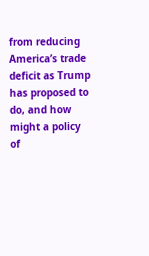from reducing America’s trade deficit as Trump has proposed to do, and how might a policy of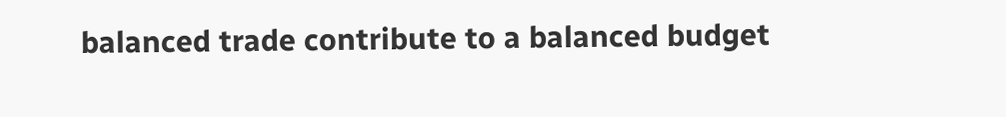balanced trade contribute to a balanced budget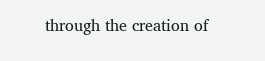through the creation of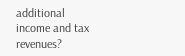additional income and tax revenues?